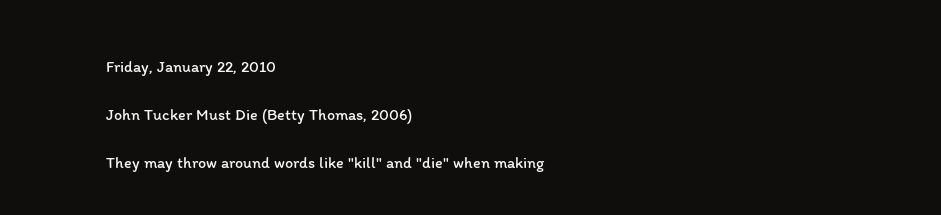Friday, January 22, 2010

John Tucker Must Die (Betty Thomas, 2006)

They may throw around words like "kill" and "die" when making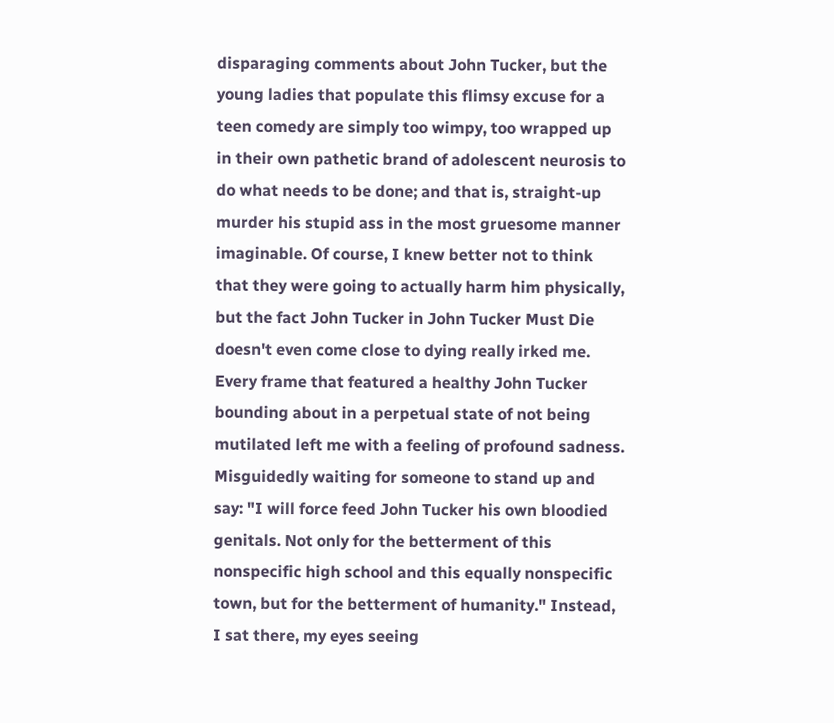disparaging comments about John Tucker, but the young ladies that populate this flimsy excuse for a teen comedy are simply too wimpy, too wrapped up in their own pathetic brand of adolescent neurosis to do what needs to be done; and that is, straight-up murder his stupid ass in the most gruesome manner imaginable. Of course, I knew better not to think that they were going to actually harm him physically, but the fact John Tucker in John Tucker Must Die doesn't even come close to dying really irked me. Every frame that featured a healthy John Tucker bounding about in a perpetual state of not being mutilated left me with a feeling of profound sadness. Misguidedly waiting for someone to stand up and say: "I will force feed John Tucker his own bloodied genitals. Not only for the betterment of this nonspecific high school and this equally nonspecific town, but for the betterment of humanity." Instead, I sat there, my eyes seeing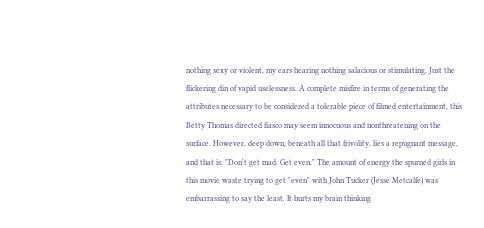nothing sexy or violent, my ears hearing nothing salacious or stimulating. Just the flickering din of vapid uselessness. A complete misfire in terms of generating the attributes necessary to be considered a tolerable piece of filmed entertainment, this Betty Thomas directed fiasco may seem innocuous and nonthreatening on the surface. However, deep down, beneath all that frivolity, lies a repugnant message, and that is: "Don't get mad. Get even." The amount of energy the spurned girls in this movie waste trying to get "even" with John Tucker (Jesse Metcalfe) was embarrassing to say the least. It hurts my brain thinking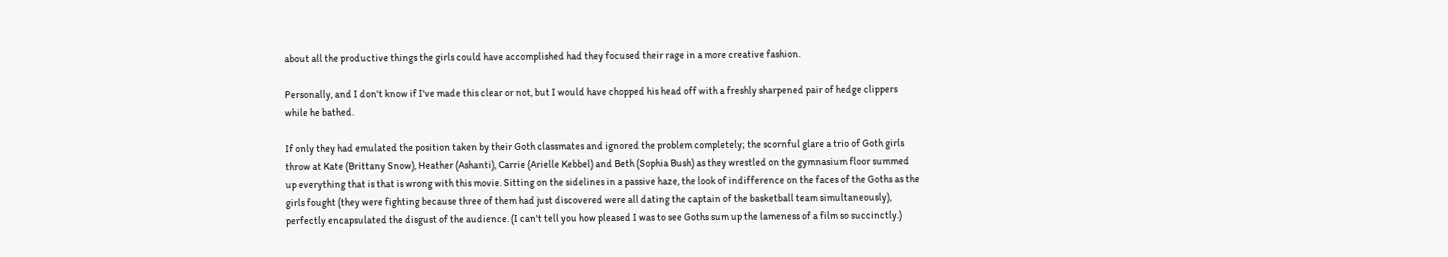about all the productive things the girls could have accomplished had they focused their rage in a more creative fashion.

Personally, and I don't know if I've made this clear or not, but I would have chopped his head off with a freshly sharpened pair of hedge clippers while he bathed.

If only they had emulated the position taken by their Goth classmates and ignored the problem completely; the scornful glare a trio of Goth girls throw at Kate (Brittany Snow), Heather (Ashanti), Carrie (Arielle Kebbel) and Beth (Sophia Bush) as they wrestled on the gymnasium floor summed up everything that is that is wrong with this movie. Sitting on the sidelines in a passive haze, the look of indifference on the faces of the Goths as the girls fought (they were fighting because three of them had just discovered were all dating the captain of the basketball team simultaneously), perfectly encapsulated the disgust of the audience. (I can't tell you how pleased I was to see Goths sum up the lameness of a film so succinctly.)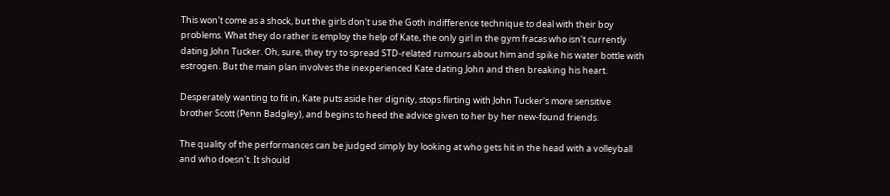This won't come as a shock, but the girls don't use the Goth indifference technique to deal with their boy problems. What they do rather is employ the help of Kate, the only girl in the gym fracas who isn't currently dating John Tucker. Oh, sure, they try to spread STD-related rumours about him and spike his water bottle with estrogen. But the main plan involves the inexperienced Kate dating John and then breaking his heart.

Desperately wanting to fit in, Kate puts aside her dignity, stops flirting with John Tucker's more sensitive brother Scott (Penn Badgley), and begins to heed the advice given to her by her new-found friends.

The quality of the performances can be judged simply by looking at who gets hit in the head with a volleyball and who doesn't. It should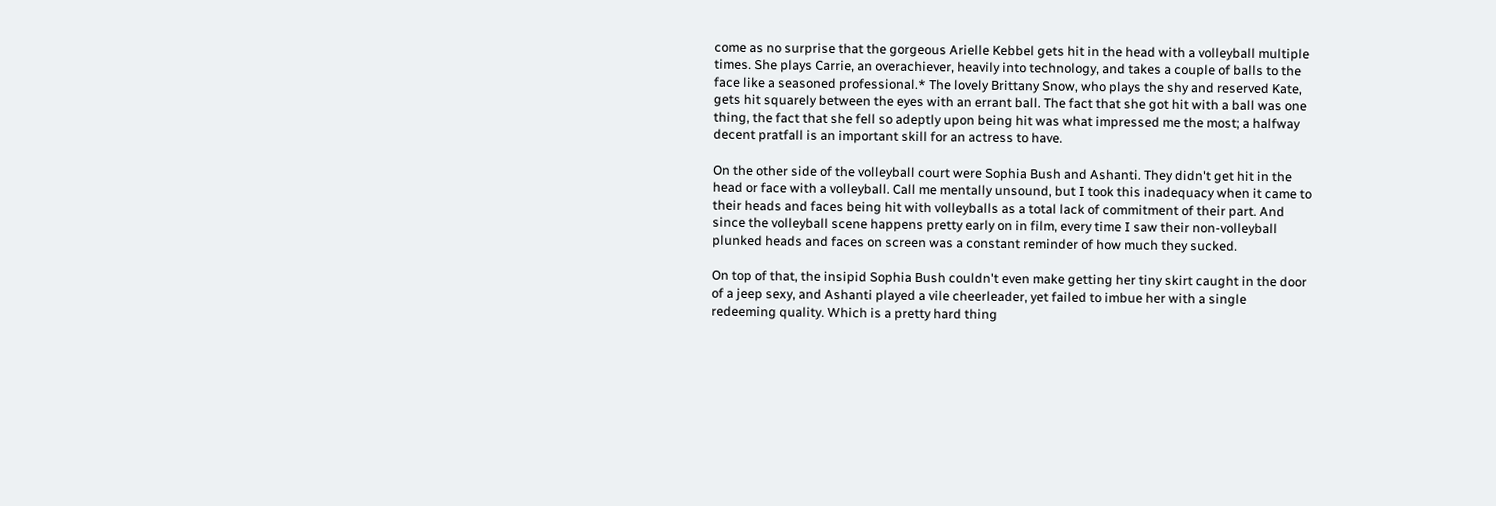come as no surprise that the gorgeous Arielle Kebbel gets hit in the head with a volleyball multiple times. She plays Carrie, an overachiever, heavily into technology, and takes a couple of balls to the face like a seasoned professional.* The lovely Brittany Snow, who plays the shy and reserved Kate, gets hit squarely between the eyes with an errant ball. The fact that she got hit with a ball was one thing, the fact that she fell so adeptly upon being hit was what impressed me the most; a halfway decent pratfall is an important skill for an actress to have.

On the other side of the volleyball court were Sophia Bush and Ashanti. They didn't get hit in the head or face with a volleyball. Call me mentally unsound, but I took this inadequacy when it came to their heads and faces being hit with volleyballs as a total lack of commitment of their part. And since the volleyball scene happens pretty early on in film, every time I saw their non-volleyball plunked heads and faces on screen was a constant reminder of how much they sucked.

On top of that, the insipid Sophia Bush couldn't even make getting her tiny skirt caught in the door of a jeep sexy, and Ashanti played a vile cheerleader, yet failed to imbue her with a single redeeming quality. Which is a pretty hard thing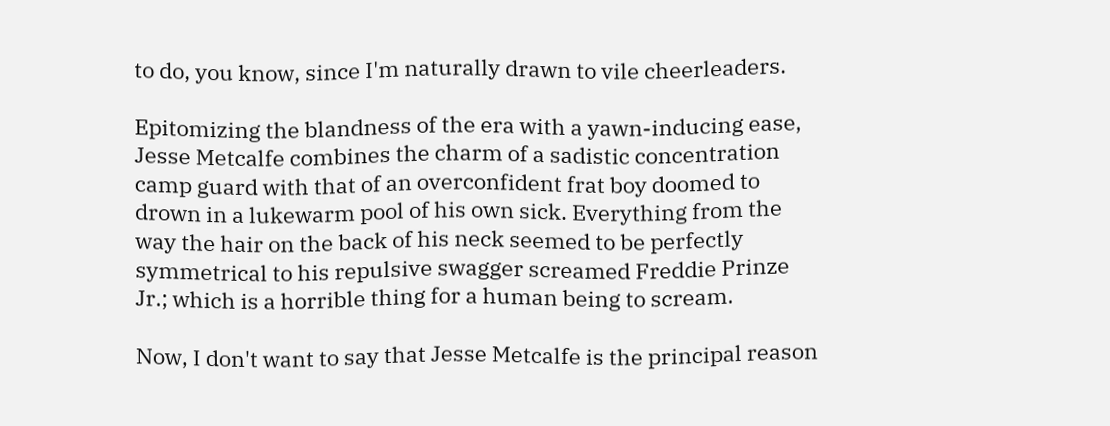to do, you know, since I'm naturally drawn to vile cheerleaders.

Epitomizing the blandness of the era with a yawn-inducing ease, Jesse Metcalfe combines the charm of a sadistic concentration camp guard with that of an overconfident frat boy doomed to drown in a lukewarm pool of his own sick. Everything from the way the hair on the back of his neck seemed to be perfectly symmetrical to his repulsive swagger screamed Freddie Prinze Jr.; which is a horrible thing for a human being to scream.

Now, I don't want to say that Jesse Metcalfe is the principal reason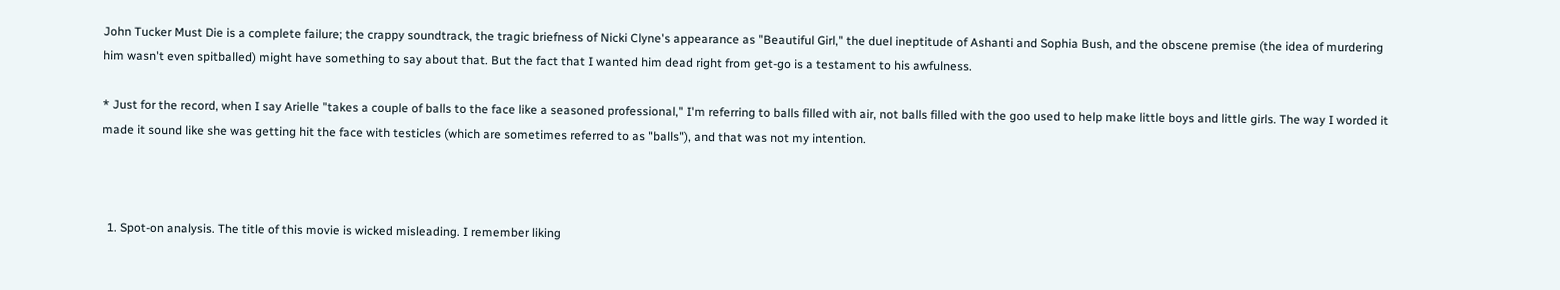John Tucker Must Die is a complete failure; the crappy soundtrack, the tragic briefness of Nicki Clyne's appearance as "Beautiful Girl," the duel ineptitude of Ashanti and Sophia Bush, and the obscene premise (the idea of murdering him wasn't even spitballed) might have something to say about that. But the fact that I wanted him dead right from get-go is a testament to his awfulness.

* Just for the record, when I say Arielle "takes a couple of balls to the face like a seasoned professional," I'm referring to balls filled with air, not balls filled with the goo used to help make little boys and little girls. The way I worded it made it sound like she was getting hit the face with testicles (which are sometimes referred to as "balls"), and that was not my intention.



  1. Spot-on analysis. The title of this movie is wicked misleading. I remember liking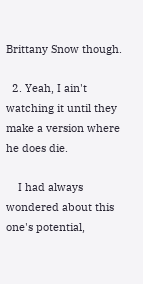Brittany Snow though.

  2. Yeah, I ain't watching it until they make a version where he does die.

    I had always wondered about this one's potential,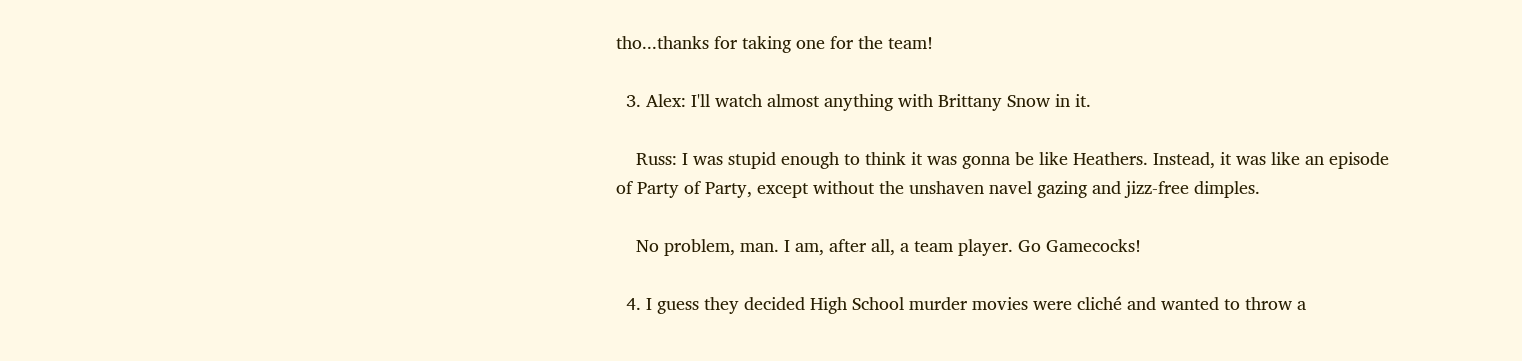tho...thanks for taking one for the team!

  3. Alex: I'll watch almost anything with Brittany Snow in it.

    Russ: I was stupid enough to think it was gonna be like Heathers. Instead, it was like an episode of Party of Party, except without the unshaven navel gazing and jizz-free dimples.

    No problem, man. I am, after all, a team player. Go Gamecocks!

  4. I guess they decided High School murder movies were cliché and wanted to throw a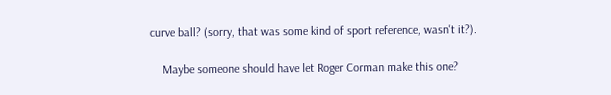curve ball? (sorry, that was some kind of sport reference, wasn't it?).

    Maybe someone should have let Roger Corman make this one?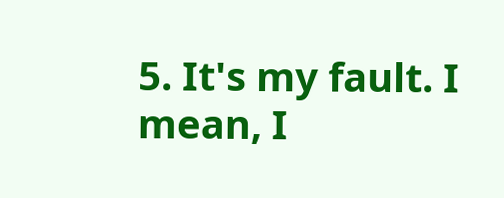5. It's my fault. I mean, I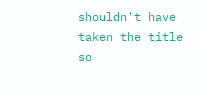shouldn't have taken the title so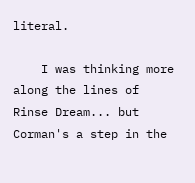literal.

    I was thinking more along the lines of Rinse Dream... but Corman's a step in the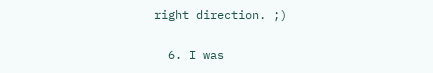right direction. ;)

  6. I was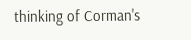thinking of Corman's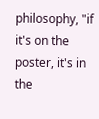philosophy, "if it's on the poster, it's in the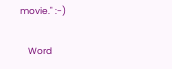movie." :-)

    Word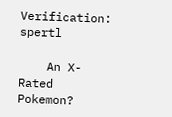Verification: spertl

    An X-Rated Pokemon?